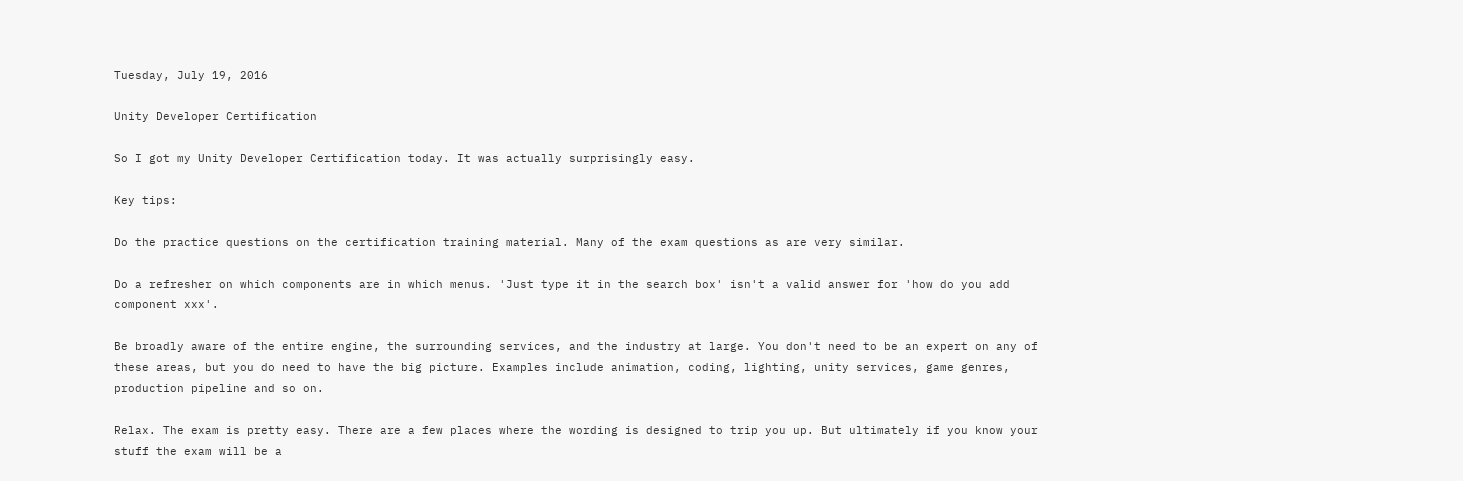Tuesday, July 19, 2016

Unity Developer Certification

So I got my Unity Developer Certification today. It was actually surprisingly easy.

Key tips:

Do the practice questions on the certification training material. Many of the exam questions as are very similar.

Do a refresher on which components are in which menus. 'Just type it in the search box' isn't a valid answer for 'how do you add component xxx'.

Be broadly aware of the entire engine, the surrounding services, and the industry at large. You don't need to be an expert on any of these areas, but you do need to have the big picture. Examples include animation, coding, lighting, unity services, game genres, production pipeline and so on.

Relax. The exam is pretty easy. There are a few places where the wording is designed to trip you up. But ultimately if you know your stuff the exam will be a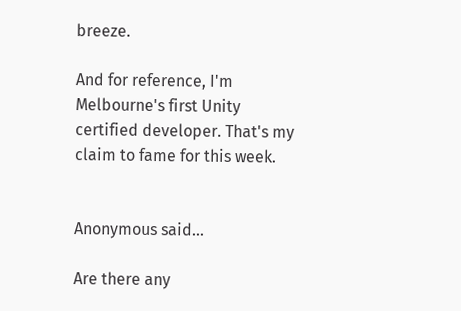breeze.

And for reference, I'm Melbourne's first Unity certified developer. That's my claim to fame for this week.


Anonymous said...

Are there any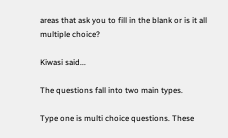areas that ask you to fill in the blank or is it all multiple choice?

Kiwasi said...

The questions fall into two main types.

Type one is multi choice questions. These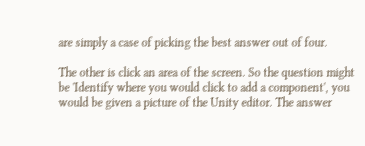are simply a case of picking the best answer out of four.

The other is click an area of the screen. So the question might be 'Identify where you would click to add a component', you would be given a picture of the Unity editor. The answer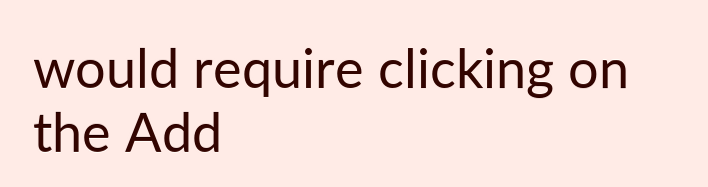would require clicking on the Add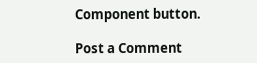Component button.

Post a Comment